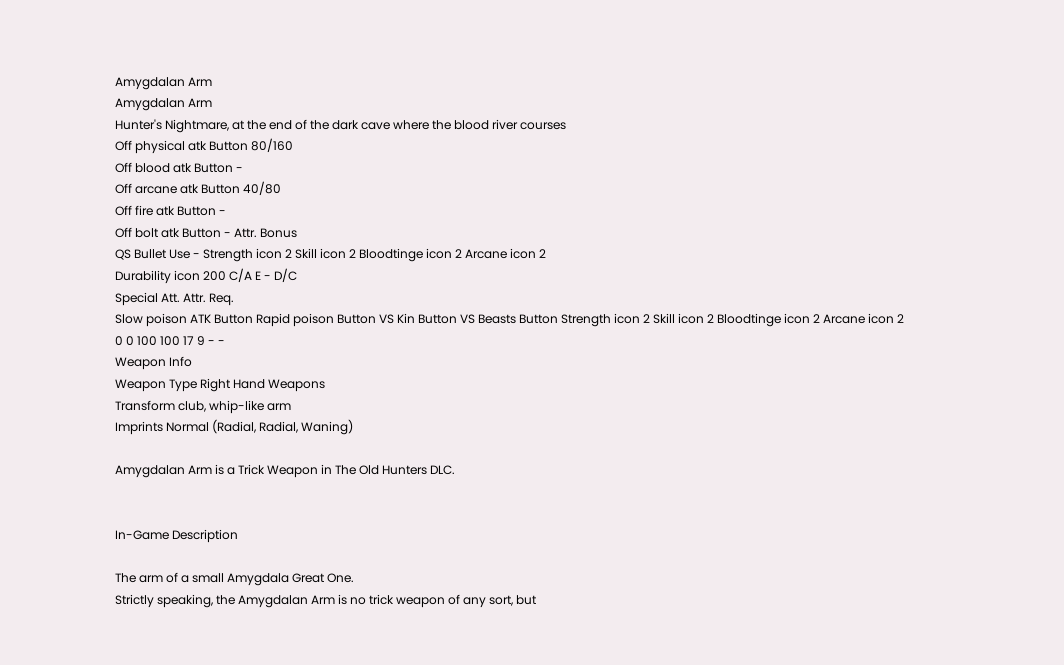Amygdalan Arm
Amygdalan Arm
Hunter's Nightmare, at the end of the dark cave where the blood river courses
Off physical atk Button 80/160
Off blood atk Button -
Off arcane atk Button 40/80
Off fire atk Button -
Off bolt atk Button - Attr. Bonus
QS Bullet Use - Strength icon 2 Skill icon 2 Bloodtinge icon 2 Arcane icon 2
Durability icon 200 C/A E - D/C
Special Att. Attr. Req.
Slow poison ATK Button Rapid poison Button VS Kin Button VS Beasts Button Strength icon 2 Skill icon 2 Bloodtinge icon 2 Arcane icon 2
0 0 100 100 17 9 - -
Weapon Info
Weapon Type Right Hand Weapons
Transform club, whip-like arm
Imprints Normal (Radial, Radial, Waning)

Amygdalan Arm is a Trick Weapon in The Old Hunters DLC.


In-Game Description

The arm of a small Amygdala Great One.
Strictly speaking, the Amygdalan Arm is no trick weapon of any sort, but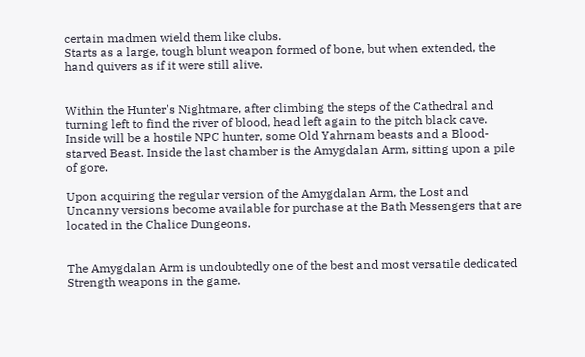certain madmen wield them like clubs.
Starts as a large, tough blunt weapon formed of bone, but when extended, the hand quivers as if it were still alive.


Within the Hunter's Nightmare, after climbing the steps of the Cathedral and turning left to find the river of blood, head left again to the pitch black cave. Inside will be a hostile NPC hunter, some Old Yahrnam beasts and a Blood-starved Beast. Inside the last chamber is the Amygdalan Arm, sitting upon a pile of gore.

Upon acquiring the regular version of the Amygdalan Arm, the Lost and Uncanny versions become available for purchase at the Bath Messengers that are located in the Chalice Dungeons.


The Amygdalan Arm is undoubtedly one of the best and most versatile dedicated Strength weapons in the game.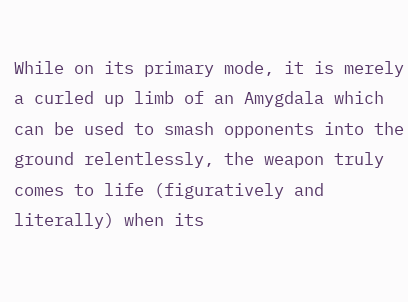While on its primary mode, it is merely a curled up limb of an Amygdala which can be used to smash opponents into the ground relentlessly, the weapon truly comes to life (figuratively and literally) when its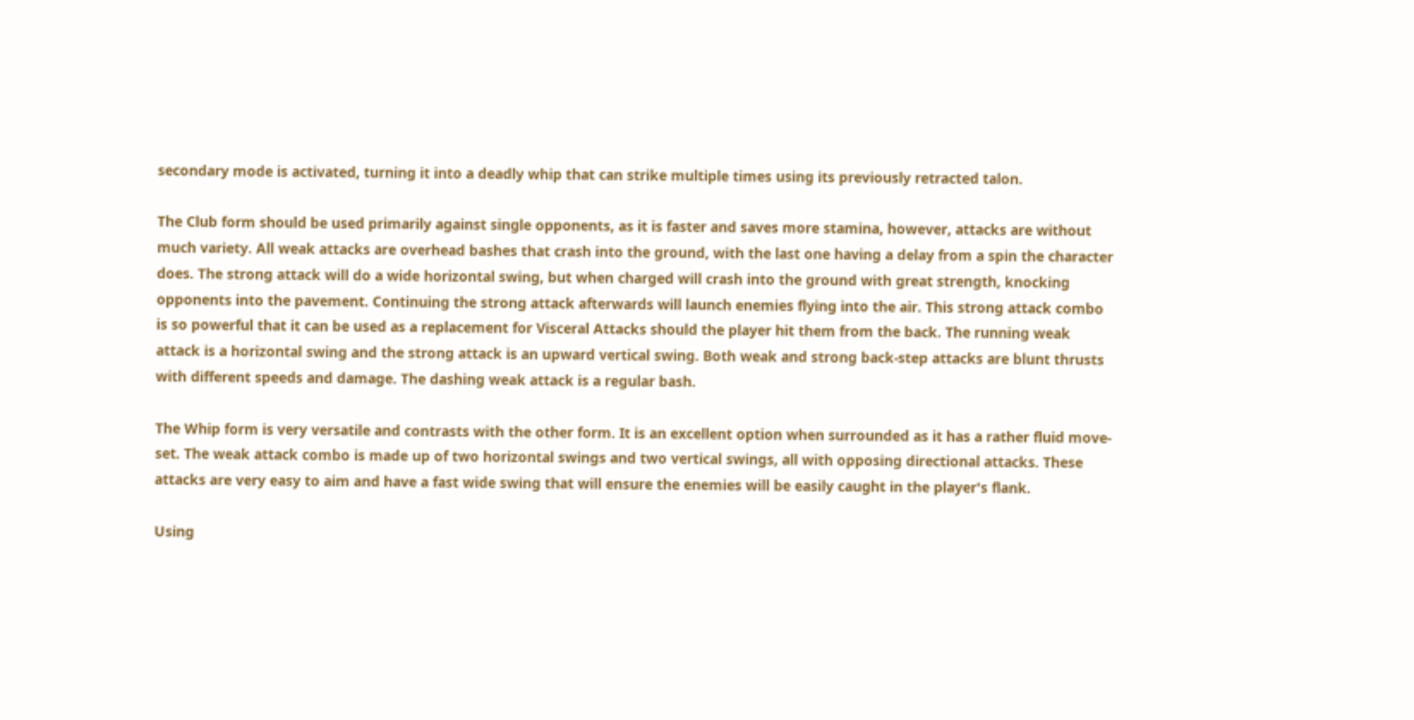secondary mode is activated, turning it into a deadly whip that can strike multiple times using its previously retracted talon.

The Club form should be used primarily against single opponents, as it is faster and saves more stamina, however, attacks are without much variety. All weak attacks are overhead bashes that crash into the ground, with the last one having a delay from a spin the character does. The strong attack will do a wide horizontal swing, but when charged will crash into the ground with great strength, knocking opponents into the pavement. Continuing the strong attack afterwards will launch enemies flying into the air. This strong attack combo is so powerful that it can be used as a replacement for Visceral Attacks should the player hit them from the back. The running weak attack is a horizontal swing and the strong attack is an upward vertical swing. Both weak and strong back-step attacks are blunt thrusts with different speeds and damage. The dashing weak attack is a regular bash.

The Whip form is very versatile and contrasts with the other form. It is an excellent option when surrounded as it has a rather fluid move-set. The weak attack combo is made up of two horizontal swings and two vertical swings, all with opposing directional attacks. These attacks are very easy to aim and have a fast wide swing that will ensure the enemies will be easily caught in the player's flank.

Using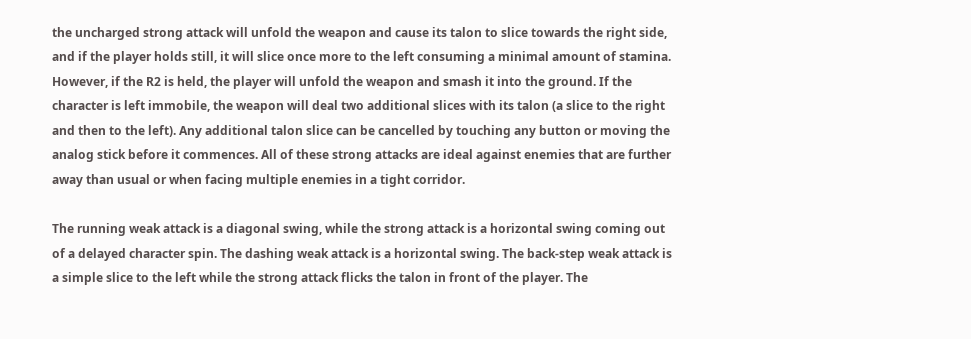the uncharged strong attack will unfold the weapon and cause its talon to slice towards the right side, and if the player holds still, it will slice once more to the left consuming a minimal amount of stamina. However, if the R2 is held, the player will unfold the weapon and smash it into the ground. If the character is left immobile, the weapon will deal two additional slices with its talon (a slice to the right and then to the left). Any additional talon slice can be cancelled by touching any button or moving the analog stick before it commences. All of these strong attacks are ideal against enemies that are further away than usual or when facing multiple enemies in a tight corridor.

The running weak attack is a diagonal swing, while the strong attack is a horizontal swing coming out of a delayed character spin. The dashing weak attack is a horizontal swing. The back-step weak attack is a simple slice to the left while the strong attack flicks the talon in front of the player. The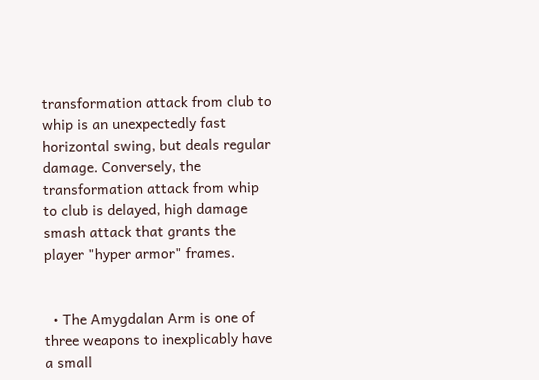transformation attack from club to whip is an unexpectedly fast horizontal swing, but deals regular damage. Conversely, the transformation attack from whip to club is delayed, high damage smash attack that grants the player "hyper armor" frames.


  • The Amygdalan Arm is one of three weapons to inexplicably have a small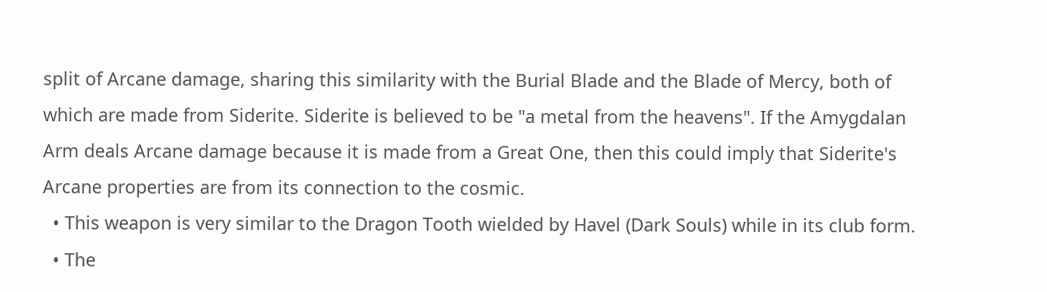split of Arcane damage, sharing this similarity with the Burial Blade and the Blade of Mercy, both of which are made from Siderite. Siderite is believed to be "a metal from the heavens". If the Amygdalan Arm deals Arcane damage because it is made from a Great One, then this could imply that Siderite's Arcane properties are from its connection to the cosmic.
  • This weapon is very similar to the Dragon Tooth wielded by Havel (Dark Souls) while in its club form.
  • The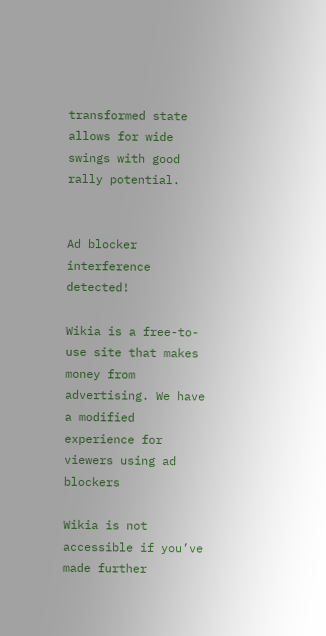transformed state allows for wide swings with good rally potential.


Ad blocker interference detected!

Wikia is a free-to-use site that makes money from advertising. We have a modified experience for viewers using ad blockers

Wikia is not accessible if you’ve made further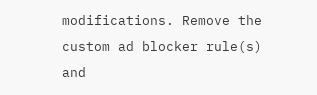modifications. Remove the custom ad blocker rule(s) and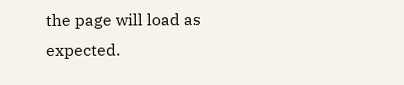the page will load as expected.